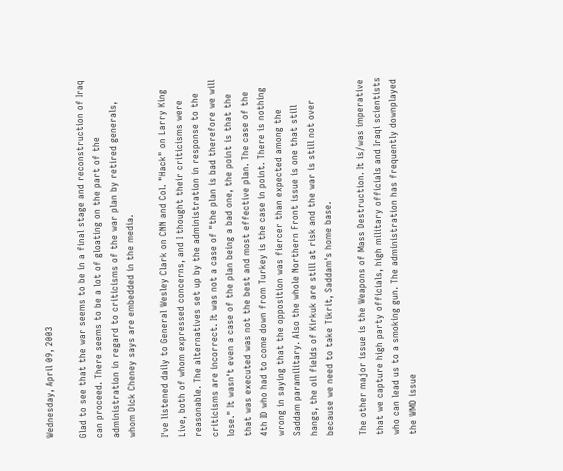Wednesday, April 09, 2003

Glad to see that the war seems to be in a final stage and reconstruction of Iraq can proceed. There seems to be a lot of gloating on the part of the administration in regard to criticisms of the war plan by retired generals, whom Dick Cheney says are embedded in the media.

I've listened daily to General Wesley Clark on CNN and Col. "Hack" on Larry King Live, both of whom expressed concerns, and I thought their criticisms were reasonable. The alternatives set up by the administration in response to the criticisms are incorrect. It was not a case of "the plan is bad therefore we will lose." It wasn't even a case of the plan being a bad one, the point is that the that was executed was not the best and most effective plan. The case of the 4th ID who had to come down from Turkey is the case in point. There is nothing wrong in saying that the opposition was fiercer than expected among the Saddam paramilitary. Also the whole Northern Front issue is one that still hangs, the oil fields of Kirkuk are still at risk and the war is still not over because we need to take Tikrit, Saddam's home base.

The other major issue is the Weapons of Mass Destruction. It is/was imperative that we capture high party officials, high military officials and Iraqi scientists who can lead us to a smoking gun. The administration has frequently downplayed the WMD issue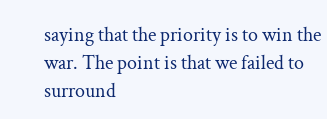saying that the priority is to win the war. The point is that we failed to surround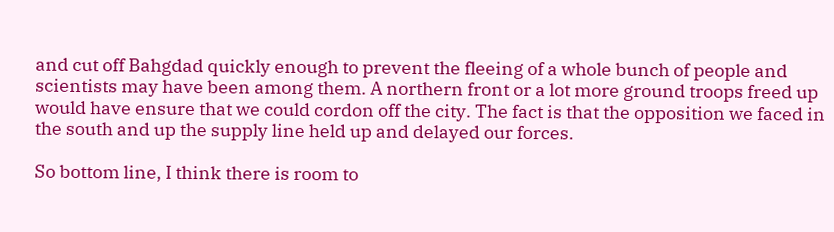and cut off Bahgdad quickly enough to prevent the fleeing of a whole bunch of people and scientists may have been among them. A northern front or a lot more ground troops freed up would have ensure that we could cordon off the city. The fact is that the opposition we faced in the south and up the supply line held up and delayed our forces.

So bottom line, I think there is room to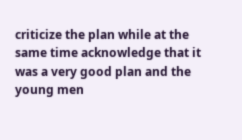criticize the plan while at the same time acknowledge that it was a very good plan and the young men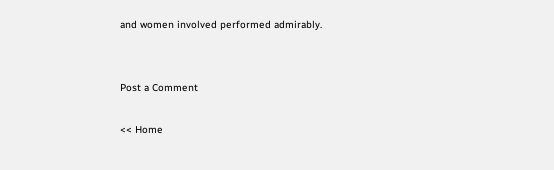and women involved performed admirably.


Post a Comment

<< Home